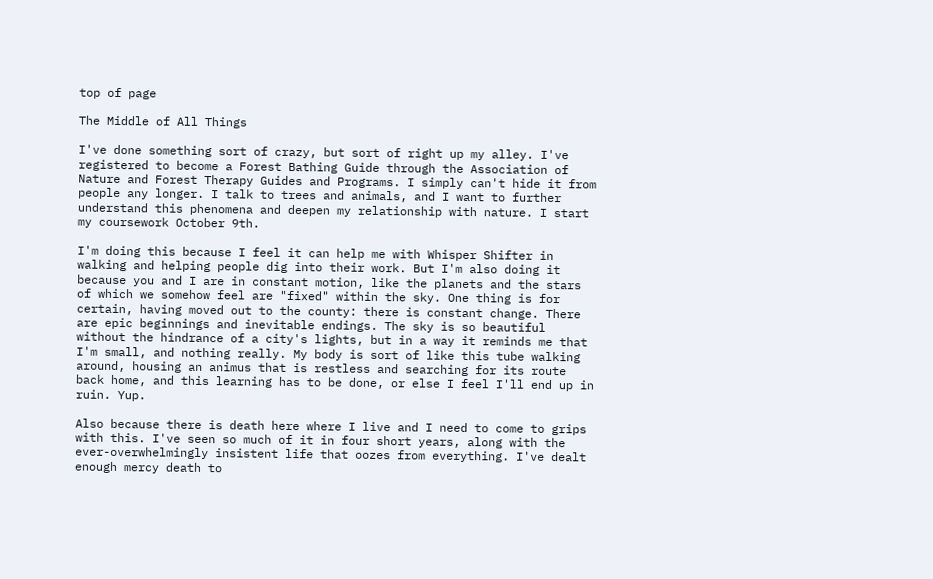top of page

The Middle of All Things

I've done something sort of crazy, but sort of right up my alley. I've registered to become a Forest Bathing Guide through the Association of Nature and Forest Therapy Guides and Programs. I simply can't hide it from people any longer. I talk to trees and animals, and I want to further understand this phenomena and deepen my relationship with nature. I start my coursework October 9th.

I'm doing this because I feel it can help me with Whisper Shifter in walking and helping people dig into their work. But I'm also doing it because you and I are in constant motion, like the planets and the stars of which we somehow feel are "fixed" within the sky. One thing is for certain, having moved out to the county: there is constant change. There are epic beginnings and inevitable endings. The sky is so beautiful without the hindrance of a city's lights, but in a way it reminds me that I'm small, and nothing really. My body is sort of like this tube walking around, housing an animus that is restless and searching for its route back home, and this learning has to be done, or else I feel I'll end up in ruin. Yup.

Also because there is death here where I live and I need to come to grips with this. I've seen so much of it in four short years, along with the ever-overwhelmingly insistent life that oozes from everything. I've dealt enough mercy death to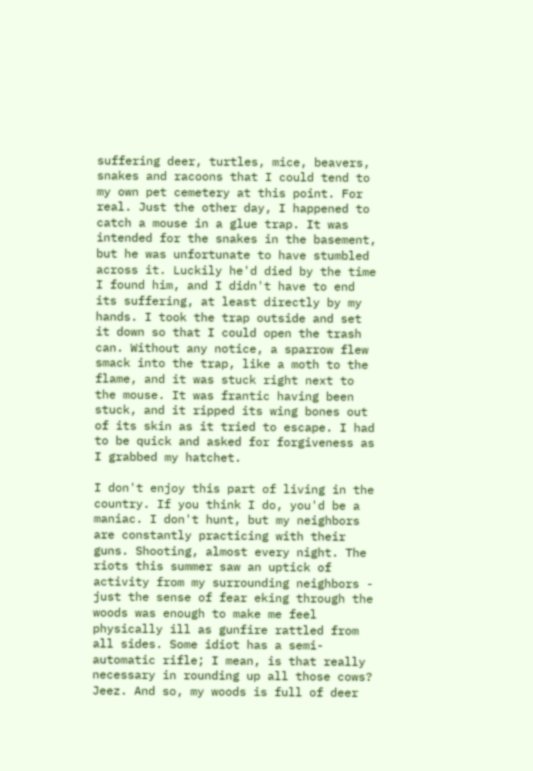suffering deer, turtles, mice, beavers, snakes and racoons that I could tend to my own pet cemetery at this point. For real. Just the other day, I happened to catch a mouse in a glue trap. It was intended for the snakes in the basement, but he was unfortunate to have stumbled across it. Luckily he'd died by the time I found him, and I didn't have to end its suffering, at least directly by my hands. I took the trap outside and set it down so that I could open the trash can. Without any notice, a sparrow flew smack into the trap, like a moth to the flame, and it was stuck right next to the mouse. It was frantic having been stuck, and it ripped its wing bones out of its skin as it tried to escape. I had to be quick and asked for forgiveness as I grabbed my hatchet.

I don't enjoy this part of living in the country. If you think I do, you'd be a maniac. I don't hunt, but my neighbors are constantly practicing with their guns. Shooting, almost every night. The riots this summer saw an uptick of activity from my surrounding neighbors - just the sense of fear eking through the woods was enough to make me feel physically ill as gunfire rattled from all sides. Some idiot has a semi-automatic rifle; I mean, is that really necessary in rounding up all those cows? Jeez. And so, my woods is full of deer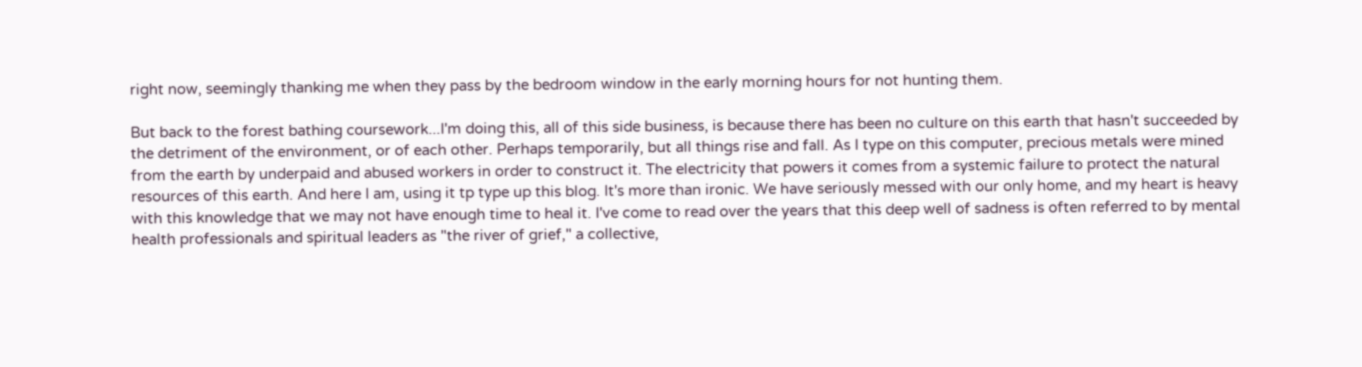right now, seemingly thanking me when they pass by the bedroom window in the early morning hours for not hunting them.

But back to the forest bathing coursework...I'm doing this, all of this side business, is because there has been no culture on this earth that hasn't succeeded by the detriment of the environment, or of each other. Perhaps temporarily, but all things rise and fall. As I type on this computer, precious metals were mined from the earth by underpaid and abused workers in order to construct it. The electricity that powers it comes from a systemic failure to protect the natural resources of this earth. And here I am, using it tp type up this blog. It's more than ironic. We have seriously messed with our only home, and my heart is heavy with this knowledge that we may not have enough time to heal it. I've come to read over the years that this deep well of sadness is often referred to by mental health professionals and spiritual leaders as "the river of grief," a collective,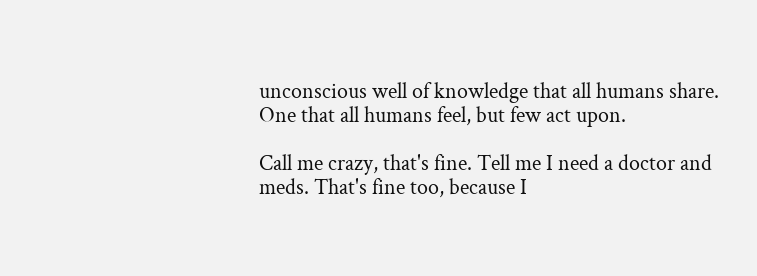unconscious well of knowledge that all humans share. One that all humans feel, but few act upon.

Call me crazy, that's fine. Tell me I need a doctor and meds. That's fine too, because I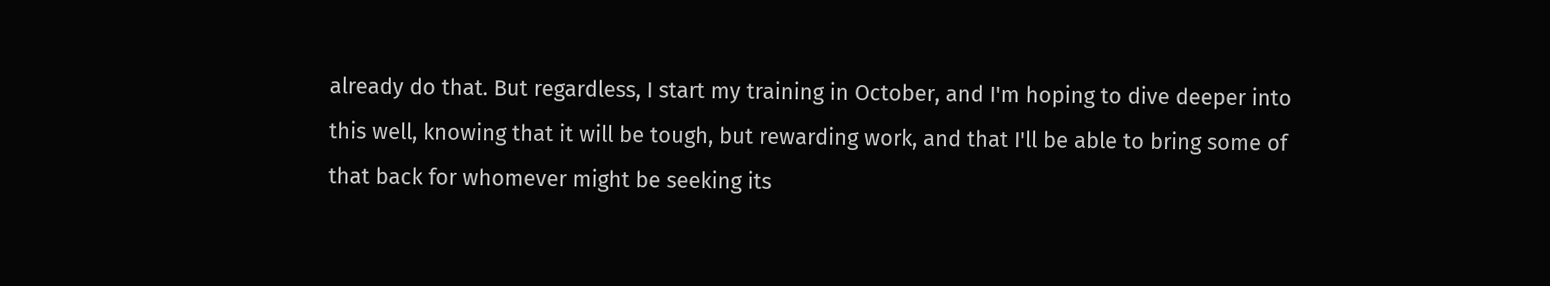already do that. But regardless, I start my training in October, and I'm hoping to dive deeper into this well, knowing that it will be tough, but rewarding work, and that I'll be able to bring some of that back for whomever might be seeking its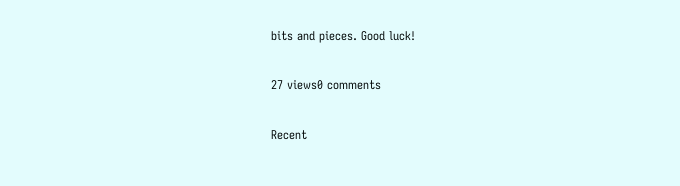bits and pieces. Good luck!

27 views0 comments

Recent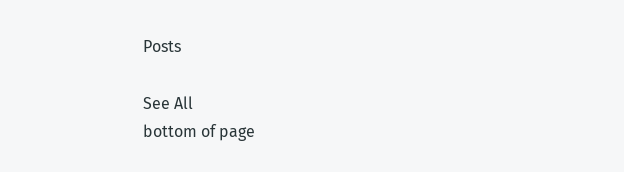Posts

See All
bottom of page